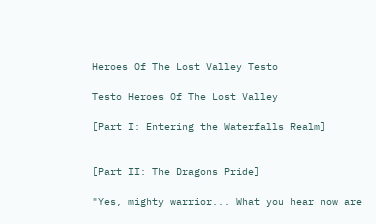Heroes Of The Lost Valley Testo

Testo Heroes Of The Lost Valley

[Part I: Entering the Waterfalls Realm]


[Part II: The Dragons Pride]

"Yes, mighty warrior... What you hear now are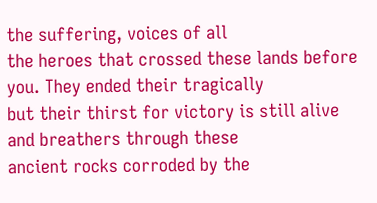the suffering, voices of all
the heroes that crossed these lands before you. They ended their tragically
but their thirst for victory is still alive and breathers through these
ancient rocks corroded by the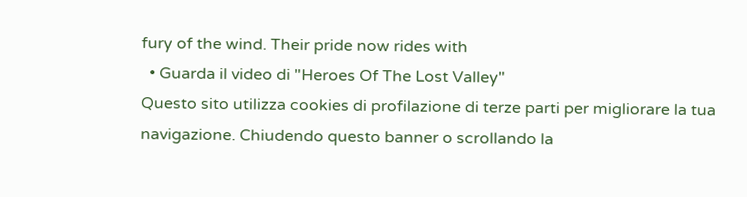fury of the wind. Their pride now rides with
  • Guarda il video di "Heroes Of The Lost Valley"
Questo sito utilizza cookies di profilazione di terze parti per migliorare la tua navigazione. Chiudendo questo banner o scrollando la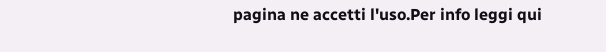pagina ne accetti l'uso.Per info leggi qui